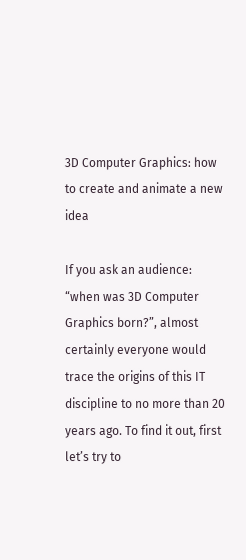3D Computer Graphics: how to create and animate a new idea

If you ask an audience: “when was 3D Computer Graphics born?”, almost certainly everyone would trace the origins of this IT discipline to no more than 20 years ago. To find it out, first let’s try to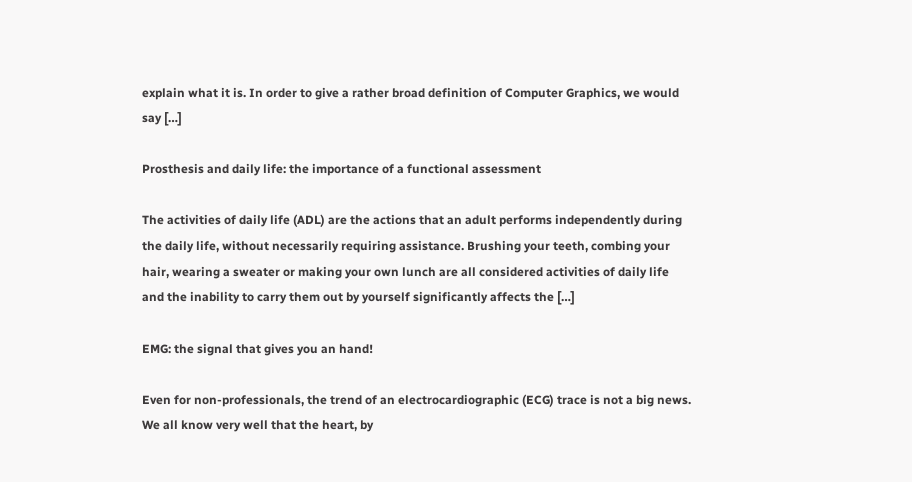explain what it is. In order to give a rather broad definition of Computer Graphics, we would say […]

Prosthesis and daily life: the importance of a functional assessment

The activities of daily life (ADL) are the actions that an adult performs independently during the daily life, without necessarily requiring assistance. Brushing your teeth, combing your hair, wearing a sweater or making your own lunch are all considered activities of daily life and the inability to carry them out by yourself significantly affects the […]

EMG: the signal that gives you an hand!

Even for non-professionals, the trend of an electrocardiographic (ECG) trace is not a big news. We all know very well that the heart, by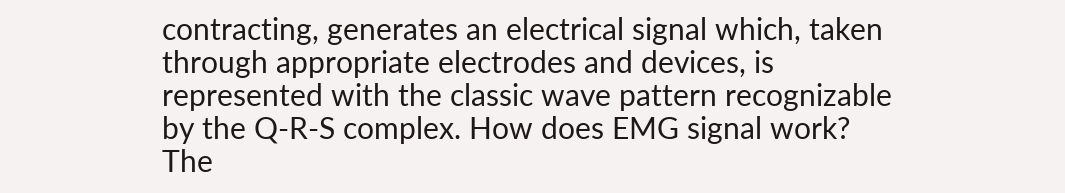contracting, generates an electrical signal which, taken through appropriate electrodes and devices, is represented with the classic wave pattern recognizable by the Q-R-S complex. How does EMG signal work? The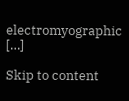electromyographic […]

Skip to content